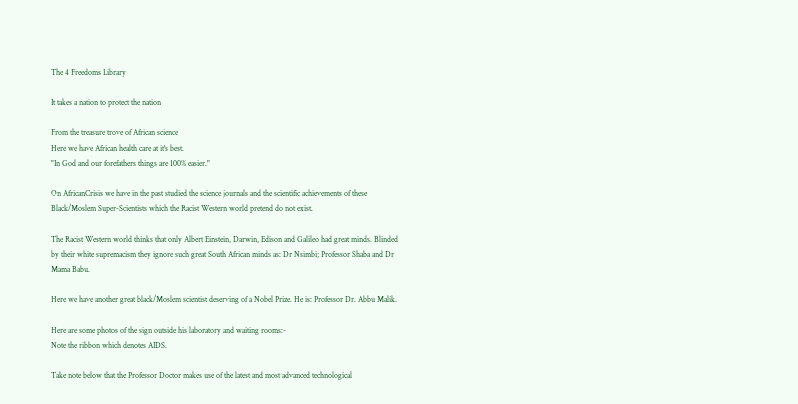The 4 Freedoms Library

It takes a nation to protect the nation

From the treasure trove of African science
Here we have African health care at it's best.
"In God and our forefathers things are 100% easier."

On AfricanCrisis we have in the past studied the science journals and the scientific achievements of these Black/Moslem Super-Scientists which the Racist Western world pretend do not exist.

The Racist Western world thinks that only Albert Einstein, Darwin, Edison and Galileo had great minds. Blinded by their white supremacism they ignore such great South African minds as: Dr Nsimbi; Professor Shaba and Dr Mama Babu.

Here we have another great black/Moslem scientist deserving of a Nobel Prize. He is: Professor Dr. Abbu Malik.

Here are some photos of the sign outside his laboratory and waiting rooms:-
Note the ribbon which denotes AIDS.

Take note below that the Professor Doctor makes use of the latest and most advanced technological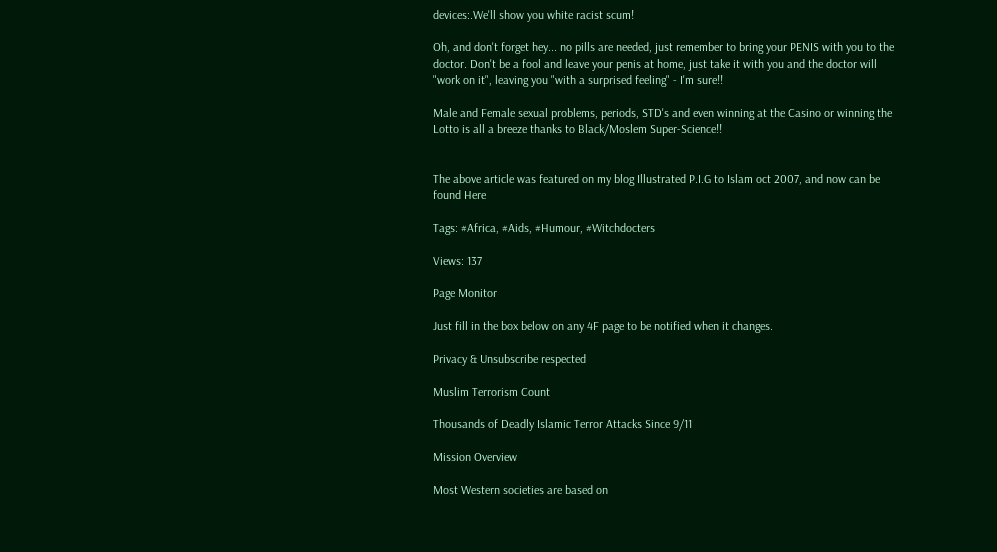devices:.We'll show you white racist scum!

Oh, and don't forget hey... no pills are needed, just remember to bring your PENIS with you to the doctor. Don't be a fool and leave your penis at home, just take it with you and the doctor will "work on it", leaving you "with a surprised feeling" - I'm sure!!

Male and Female sexual problems, periods, STD's and even winning at the Casino or winning the Lotto is all a breeze thanks to Black/Moslem Super-Science!!


The above article was featured on my blog Illustrated P.I.G to Islam oct 2007, and now can be found Here

Tags: #Africa, #Aids, #Humour, #Witchdocters

Views: 137

Page Monitor

Just fill in the box below on any 4F page to be notified when it changes.

Privacy & Unsubscribe respected

Muslim Terrorism Count

Thousands of Deadly Islamic Terror Attacks Since 9/11

Mission Overview

Most Western societies are based on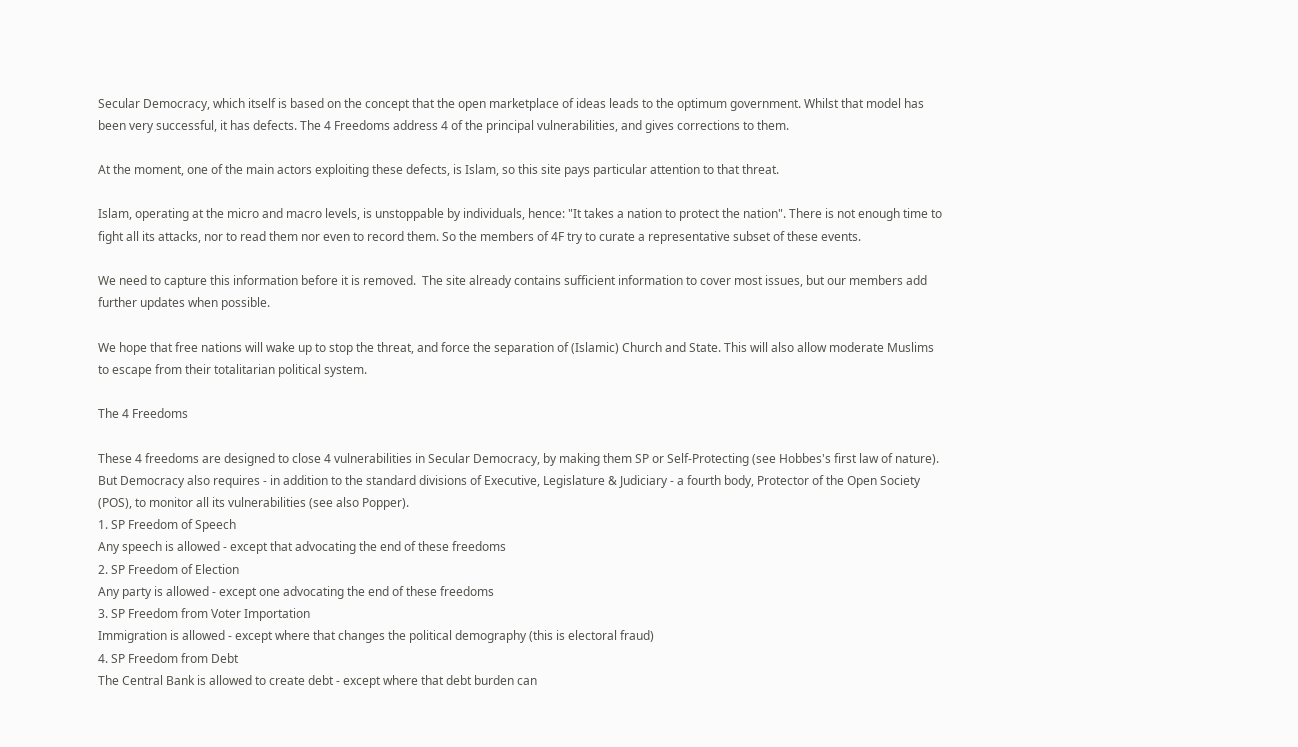Secular Democracy, which itself is based on the concept that the open marketplace of ideas leads to the optimum government. Whilst that model has been very successful, it has defects. The 4 Freedoms address 4 of the principal vulnerabilities, and gives corrections to them.

At the moment, one of the main actors exploiting these defects, is Islam, so this site pays particular attention to that threat.

Islam, operating at the micro and macro levels, is unstoppable by individuals, hence: "It takes a nation to protect the nation". There is not enough time to fight all its attacks, nor to read them nor even to record them. So the members of 4F try to curate a representative subset of these events.

We need to capture this information before it is removed.  The site already contains sufficient information to cover most issues, but our members add further updates when possible.

We hope that free nations will wake up to stop the threat, and force the separation of (Islamic) Church and State. This will also allow moderate Muslims to escape from their totalitarian political system.

The 4 Freedoms

These 4 freedoms are designed to close 4 vulnerabilities in Secular Democracy, by making them SP or Self-Protecting (see Hobbes's first law of nature). But Democracy also requires - in addition to the standard divisions of Executive, Legislature & Judiciary - a fourth body, Protector of the Open Society (POS), to monitor all its vulnerabilities (see also Popper).
1. SP Freedom of Speech
Any speech is allowed - except that advocating the end of these freedoms
2. SP Freedom of Election
Any party is allowed - except one advocating the end of these freedoms
3. SP Freedom from Voter Importation
Immigration is allowed - except where that changes the political demography (this is electoral fraud)
4. SP Freedom from Debt
The Central Bank is allowed to create debt - except where that debt burden can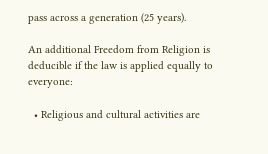pass across a generation (25 years).

An additional Freedom from Religion is deducible if the law is applied equally to everyone:

  • Religious and cultural activities are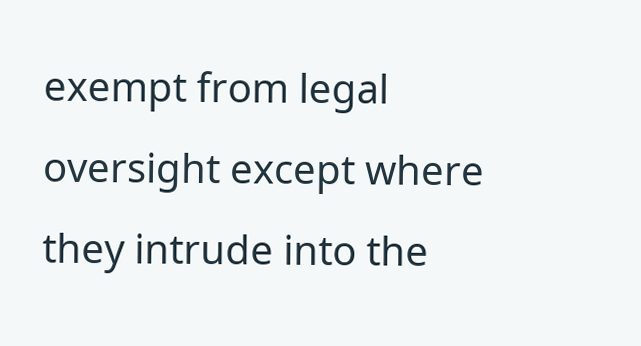exempt from legal oversight except where they intrude into the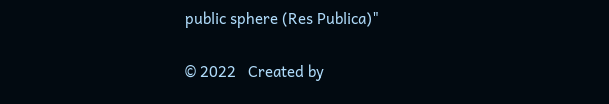public sphere (Res Publica)"

© 2022   Created by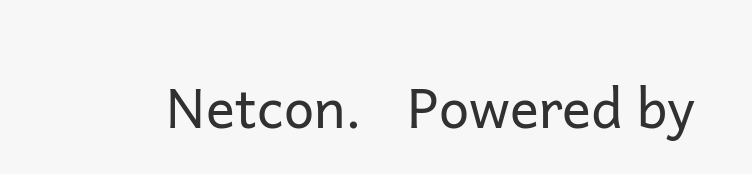Netcon.   Powered by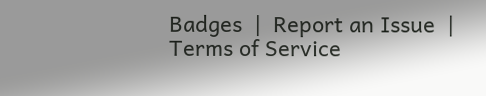Badges  |  Report an Issue  |  Terms of Service